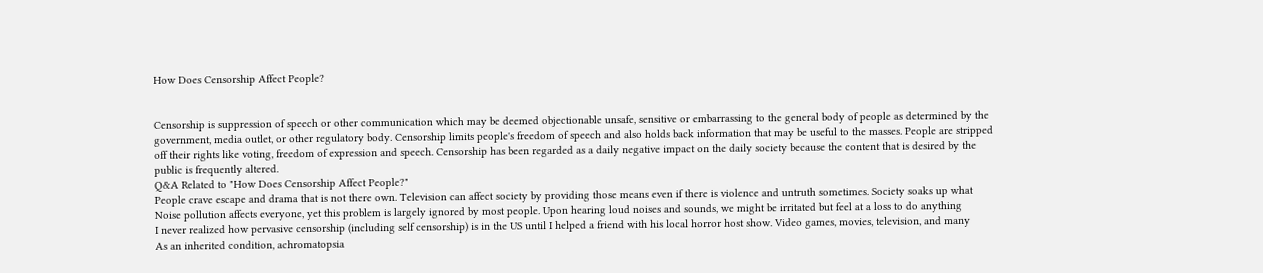How Does Censorship Affect People?


Censorship is suppression of speech or other communication which may be deemed objectionable unsafe, sensitive or embarrassing to the general body of people as determined by the government, media outlet, or other regulatory body. Censorship limits people's freedom of speech and also holds back information that may be useful to the masses. People are stripped off their rights like voting, freedom of expression and speech. Censorship has been regarded as a daily negative impact on the daily society because the content that is desired by the public is frequently altered.
Q&A Related to "How Does Censorship Affect People?"
People crave escape and drama that is not there own. Television can affect society by providing those means even if there is violence and untruth sometimes. Society soaks up what
Noise pollution affects everyone, yet this problem is largely ignored by most people. Upon hearing loud noises and sounds, we might be irritated but feel at a loss to do anything
I never realized how pervasive censorship (including self censorship) is in the US until I helped a friend with his local horror host show. Video games, movies, television, and many
As an inherited condition, achromatopsia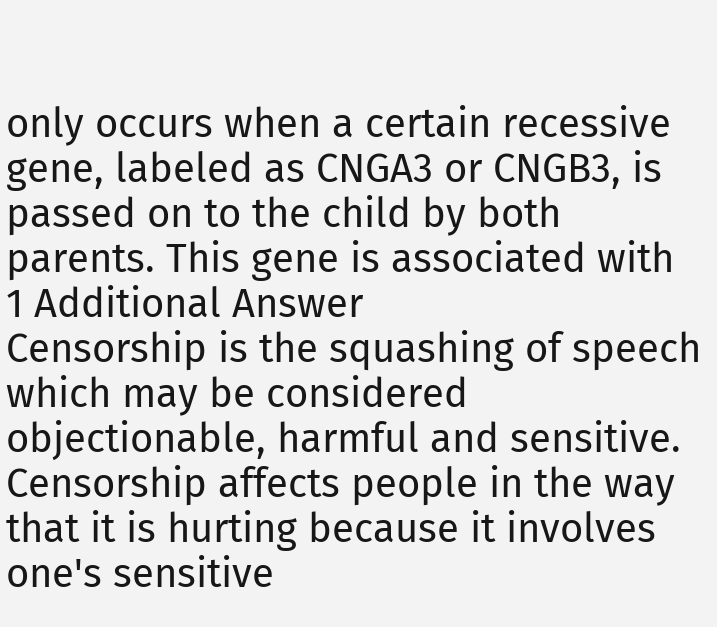only occurs when a certain recessive gene, labeled as CNGA3 or CNGB3, is passed on to the child by both parents. This gene is associated with
1 Additional Answer
Censorship is the squashing of speech which may be considered objectionable, harmful and sensitive. Censorship affects people in the way that it is hurting because it involves one's sensitive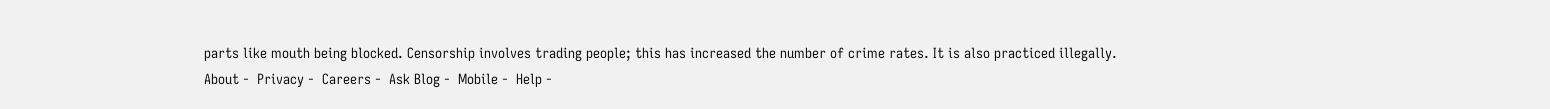parts like mouth being blocked. Censorship involves trading people; this has increased the number of crime rates. It is also practiced illegally.
About -  Privacy -  Careers -  Ask Blog -  Mobile -  Help -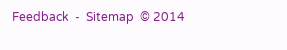Feedback  -  Sitemap  © 2014